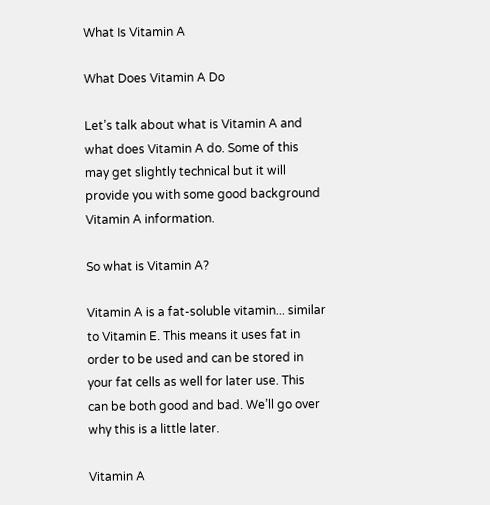What Is Vitamin A

What Does Vitamin A Do

Let’s talk about what is Vitamin A and what does Vitamin A do. Some of this may get slightly technical but it will provide you with some good background Vitamin A information.

So what is Vitamin A?

Vitamin A is a fat-soluble vitamin... similar to Vitamin E. This means it uses fat in order to be used and can be stored in your fat cells as well for later use. This can be both good and bad. We’ll go over why this is a little later.

Vitamin A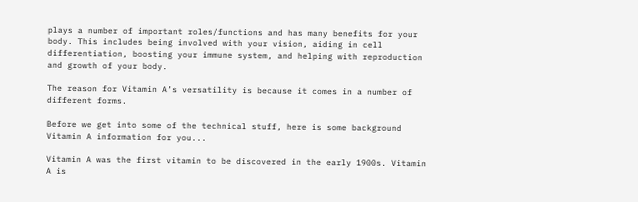plays a number of important roles/functions and has many benefits for your body. This includes being involved with your vision, aiding in cell differentiation, boosting your immune system, and helping with reproduction and growth of your body.

The reason for Vitamin A’s versatility is because it comes in a number of different forms.

Before we get into some of the technical stuff, here is some background Vitamin A information for you...

Vitamin A was the first vitamin to be discovered in the early 1900s. Vitamin A is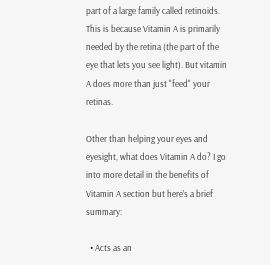part of a large family called retinoids. This is because Vitamin A is primarily needed by the retina (the part of the eye that lets you see light). But vitamin A does more than just "feed" your retinas.

Other than helping your eyes and eyesight, what does Vitamin A do? I go into more detail in the benefits of Vitamin A section but here’s a brief summary:

  • Acts as an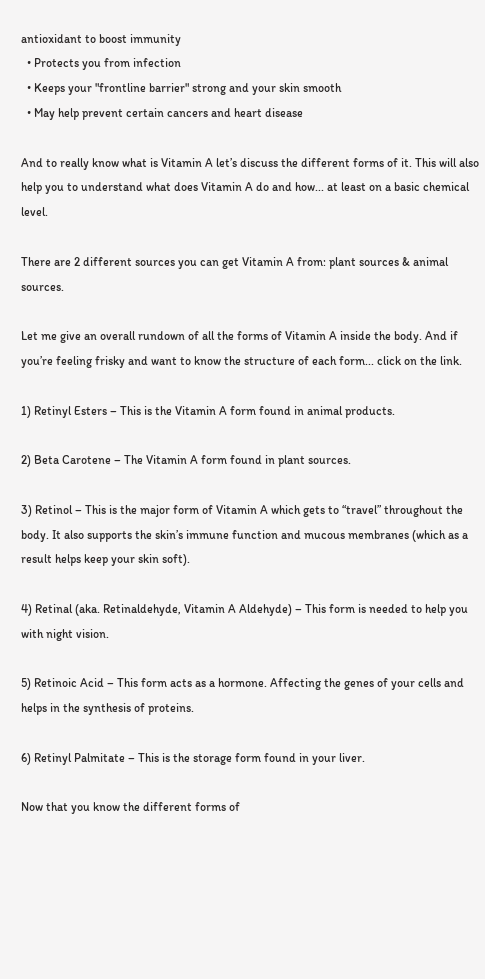antioxidant to boost immunity
  • Protects you from infection
  • Keeps your "frontline barrier" strong and your skin smooth
  • May help prevent certain cancers and heart disease

And to really know what is Vitamin A let’s discuss the different forms of it. This will also help you to understand what does Vitamin A do and how... at least on a basic chemical level.

There are 2 different sources you can get Vitamin A from: plant sources & animal sources.

Let me give an overall rundown of all the forms of Vitamin A inside the body. And if you’re feeling frisky and want to know the structure of each form... click on the link.

1) Retinyl Esters – This is the Vitamin A form found in animal products.

2) Beta Carotene – The Vitamin A form found in plant sources.

3) Retinol – This is the major form of Vitamin A which gets to “travel” throughout the body. It also supports the skin’s immune function and mucous membranes (which as a result helps keep your skin soft).

4) Retinal (aka. Retinaldehyde, Vitamin A Aldehyde) – This form is needed to help you with night vision.

5) Retinoic Acid – This form acts as a hormone. Affecting the genes of your cells and helps in the synthesis of proteins.

6) Retinyl Palmitate – This is the storage form found in your liver.

Now that you know the different forms of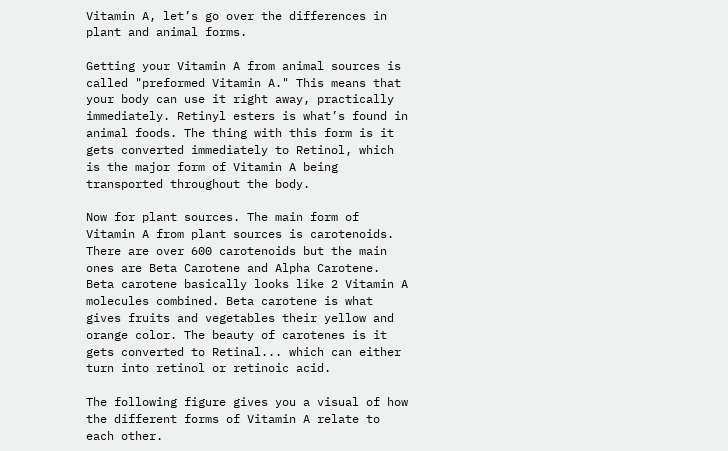Vitamin A, let’s go over the differences in plant and animal forms.

Getting your Vitamin A from animal sources is called "preformed Vitamin A." This means that your body can use it right away, practically immediately. Retinyl esters is what’s found in animal foods. The thing with this form is it gets converted immediately to Retinol, which is the major form of Vitamin A being transported throughout the body.

Now for plant sources. The main form of Vitamin A from plant sources is carotenoids. There are over 600 carotenoids but the main ones are Beta Carotene and Alpha Carotene. Beta carotene basically looks like 2 Vitamin A molecules combined. Beta carotene is what gives fruits and vegetables their yellow and orange color. The beauty of carotenes is it gets converted to Retinal... which can either turn into retinol or retinoic acid.

The following figure gives you a visual of how the different forms of Vitamin A relate to each other.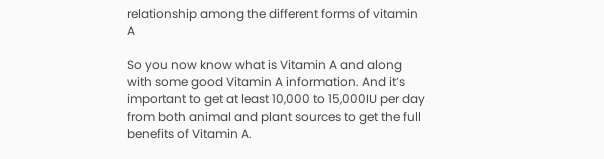relationship among the different forms of vitamin A

So you now know what is Vitamin A and along with some good Vitamin A information. And it’s important to get at least 10,000 to 15,000IU per day from both animal and plant sources to get the full benefits of Vitamin A.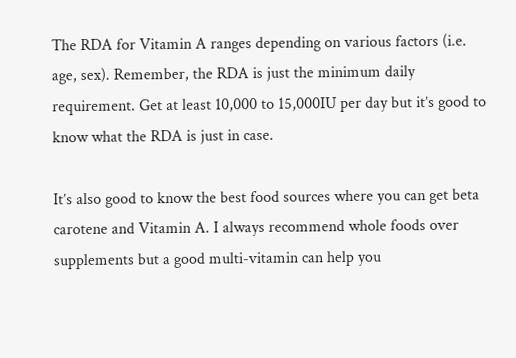The RDA for Vitamin A ranges depending on various factors (i.e. age, sex). Remember, the RDA is just the minimum daily requirement. Get at least 10,000 to 15,000IU per day but it’s good to know what the RDA is just in case.

It’s also good to know the best food sources where you can get beta carotene and Vitamin A. I always recommend whole foods over supplements but a good multi-vitamin can help you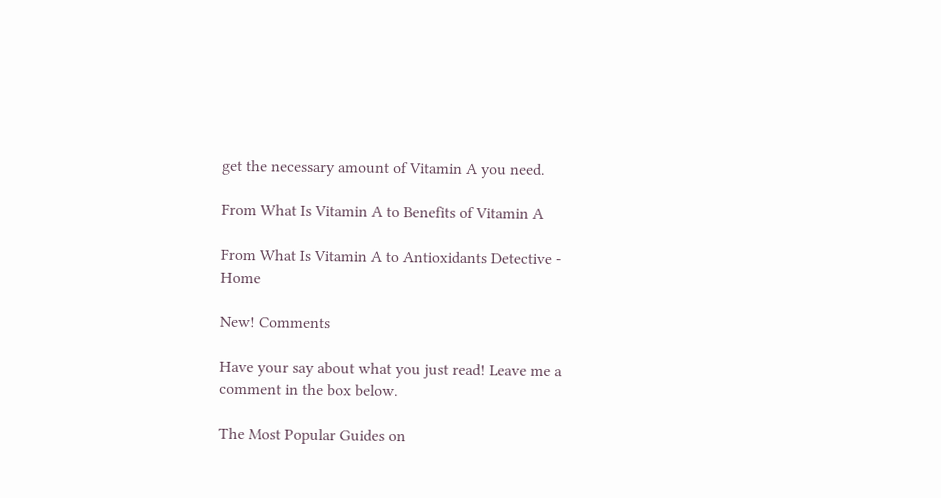get the necessary amount of Vitamin A you need.

From What Is Vitamin A to Benefits of Vitamin A

From What Is Vitamin A to Antioxidants Detective - Home

New! Comments

Have your say about what you just read! Leave me a comment in the box below.

The Most Popular Guides on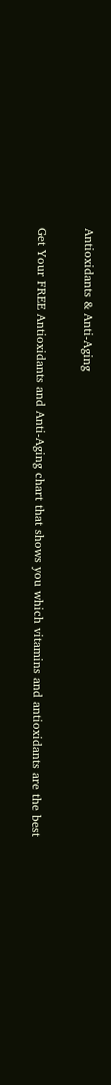Antioxidants & Anti-Aging

Get Your FREE Antioxidants and Anti-Aging chart that shows you which vitamins and antioxidants are the best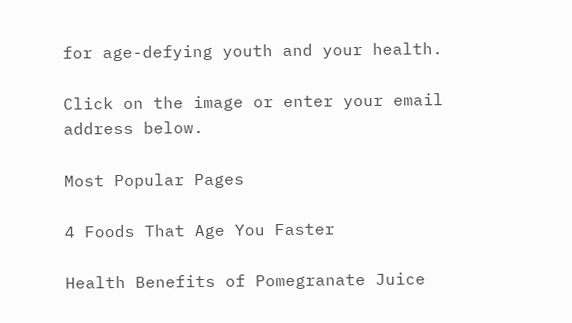for age-defying youth and your health.

Click on the image or enter your email address below.

Most Popular Pages

4 Foods That Age You Faster

Health Benefits of Pomegranate Juice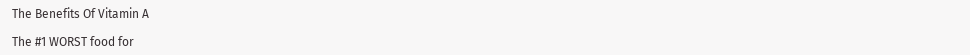The Benefits Of Vitamin A

The #1 WORST food for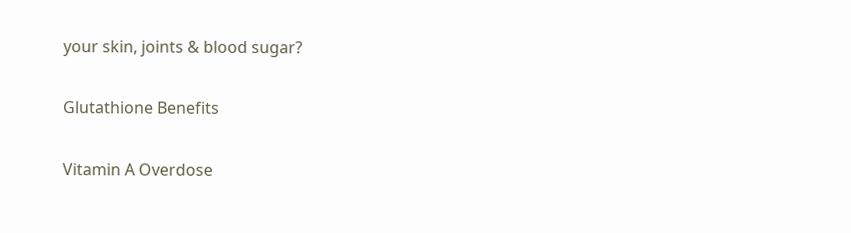your skin, joints & blood sugar?

Glutathione Benefits

Vitamin A Overdose